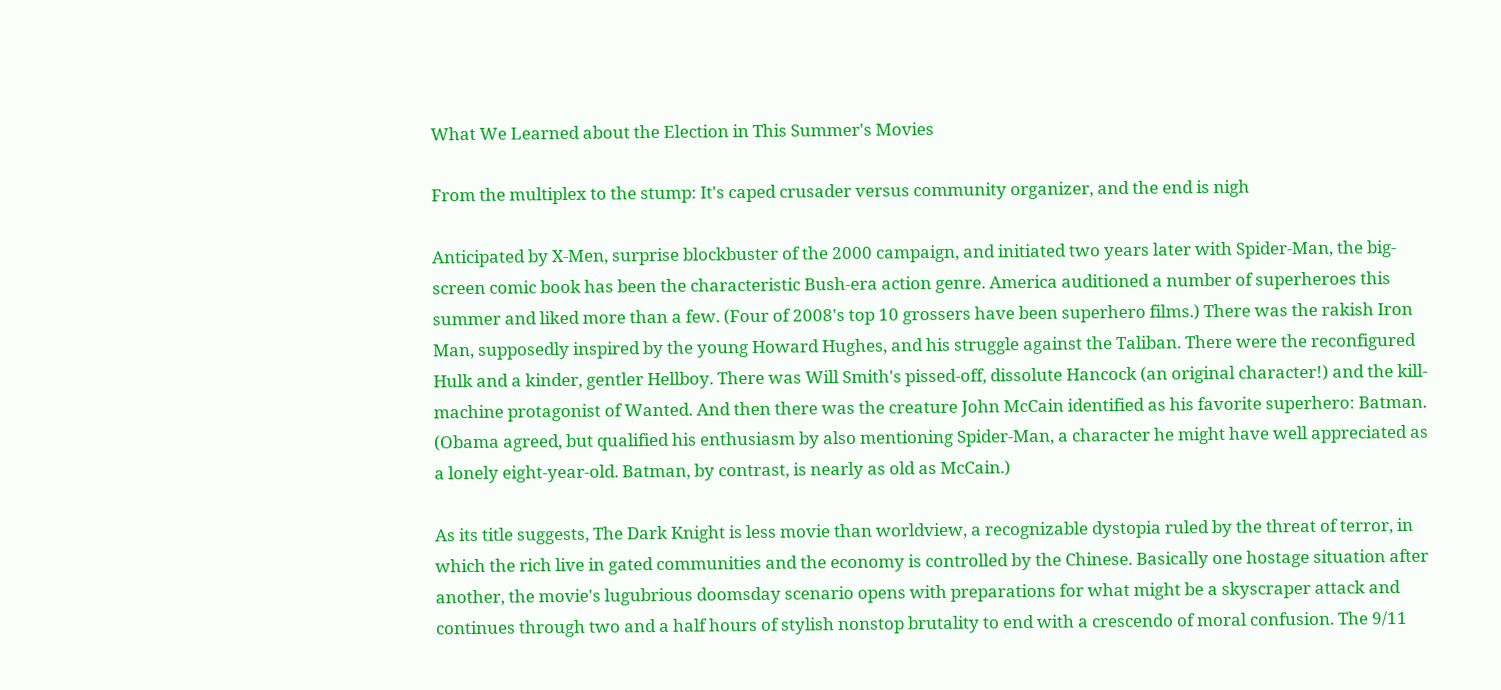What We Learned about the Election in This Summer's Movies

From the multiplex to the stump: It's caped crusader versus community organizer, and the end is nigh

Anticipated by X-Men, surprise blockbuster of the 2000 campaign, and initiated two years later with Spider-Man, the big-screen comic book has been the characteristic Bush-era action genre. America auditioned a number of superheroes this summer and liked more than a few. (Four of 2008's top 10 grossers have been superhero films.) There was the rakish Iron Man, supposedly inspired by the young Howard Hughes, and his struggle against the Taliban. There were the reconfigured Hulk and a kinder, gentler Hellboy. There was Will Smith's pissed-off, dissolute Hancock (an original character!) and the kill-machine protagonist of Wanted. And then there was the creature John McCain identified as his favorite superhero: Batman. (Obama agreed, but qualified his enthusiasm by also mentioning Spider-Man, a character he might have well appreciated as a lonely eight-year-old. Batman, by contrast, is nearly as old as McCain.)

As its title suggests, The Dark Knight is less movie than worldview, a recognizable dystopia ruled by the threat of terror, in which the rich live in gated communities and the economy is controlled by the Chinese. Basically one hostage situation after another, the movie's lugubrious doomsday scenario opens with preparations for what might be a skyscraper attack and continues through two and a half hours of stylish nonstop brutality to end with a crescendo of moral confusion. The 9/11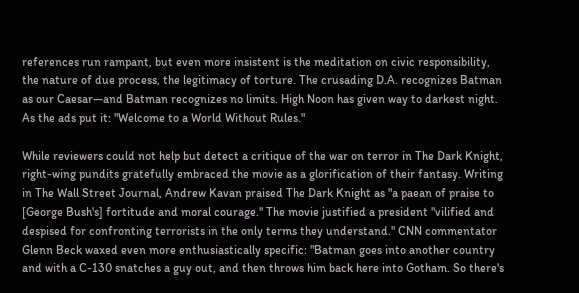references run rampant, but even more insistent is the meditation on civic responsibility, the nature of due process, the legitimacy of torture. The crusading D.A. recognizes Batman as our Caesar—and Batman recognizes no limits. High Noon has given way to darkest night. As the ads put it: "Welcome to a World Without Rules."

While reviewers could not help but detect a critique of the war on terror in The Dark Knight, right-wing pundits gratefully embraced the movie as a glorification of their fantasy. Writing in The Wall Street Journal, Andrew Kavan praised The Dark Knight as "a paean of praise to [George Bush's] fortitude and moral courage." The movie justified a president "vilified and despised for confronting terrorists in the only terms they understand." CNN commentator Glenn Beck waxed even more enthusiastically specific: "Batman goes into another country and with a C-130 snatches a guy out, and then throws him back here into Gotham. So there's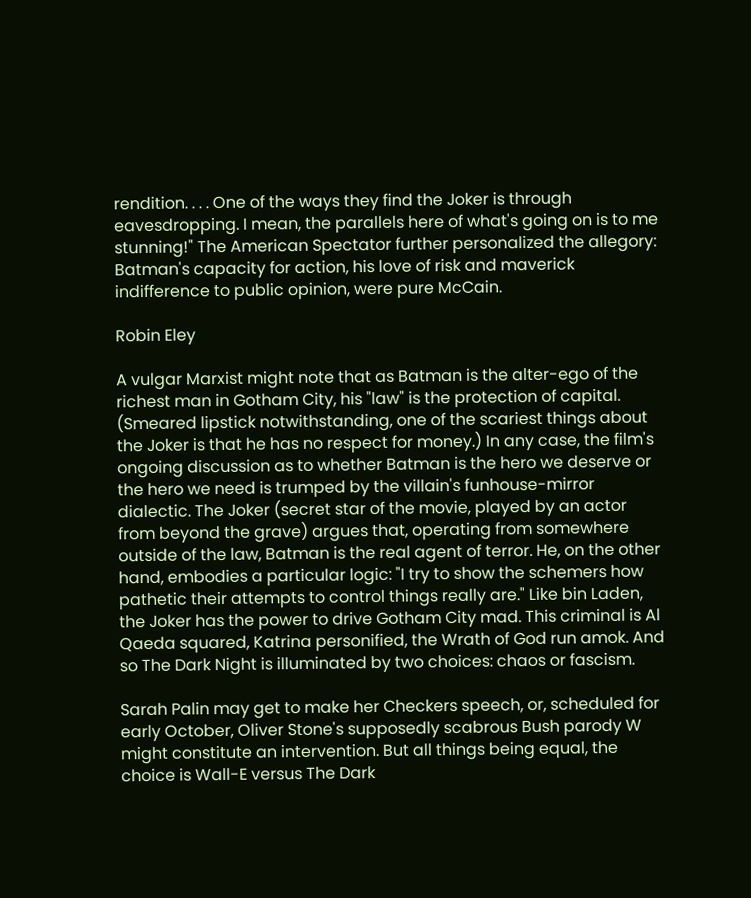rendition. . . . One of the ways they find the Joker is through eavesdropping. I mean, the parallels here of what's going on is to me stunning!" The American Spectator further personalized the allegory: Batman's capacity for action, his love of risk and maverick indifference to public opinion, were pure McCain.

Robin Eley

A vulgar Marxist might note that as Batman is the alter-ego of the richest man in Gotham City, his "law" is the protection of capital. (Smeared lipstick notwithstanding, one of the scariest things about the Joker is that he has no respect for money.) In any case, the film's ongoing discussion as to whether Batman is the hero we deserve or the hero we need is trumped by the villain's funhouse-mirror dialectic. The Joker (secret star of the movie, played by an actor from beyond the grave) argues that, operating from somewhere outside of the law, Batman is the real agent of terror. He, on the other hand, embodies a particular logic: "I try to show the schemers how pathetic their attempts to control things really are." Like bin Laden, the Joker has the power to drive Gotham City mad. This criminal is Al Qaeda squared, Katrina personified, the Wrath of God run amok. And so The Dark Night is illuminated by two choices: chaos or fascism.

Sarah Palin may get to make her Checkers speech, or, scheduled for early October, Oliver Stone's supposedly scabrous Bush parody W might constitute an intervention. But all things being equal, the choice is Wall-E versus The Dark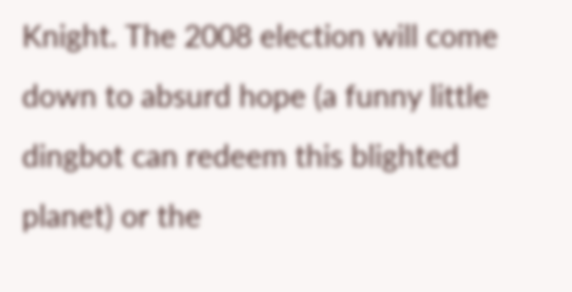Knight. The 2008 election will come down to absurd hope (a funny little dingbot can redeem this blighted planet) or the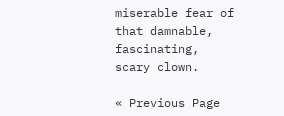miserable fear of that damnable, fascinating, scary clown.

« Previous Page